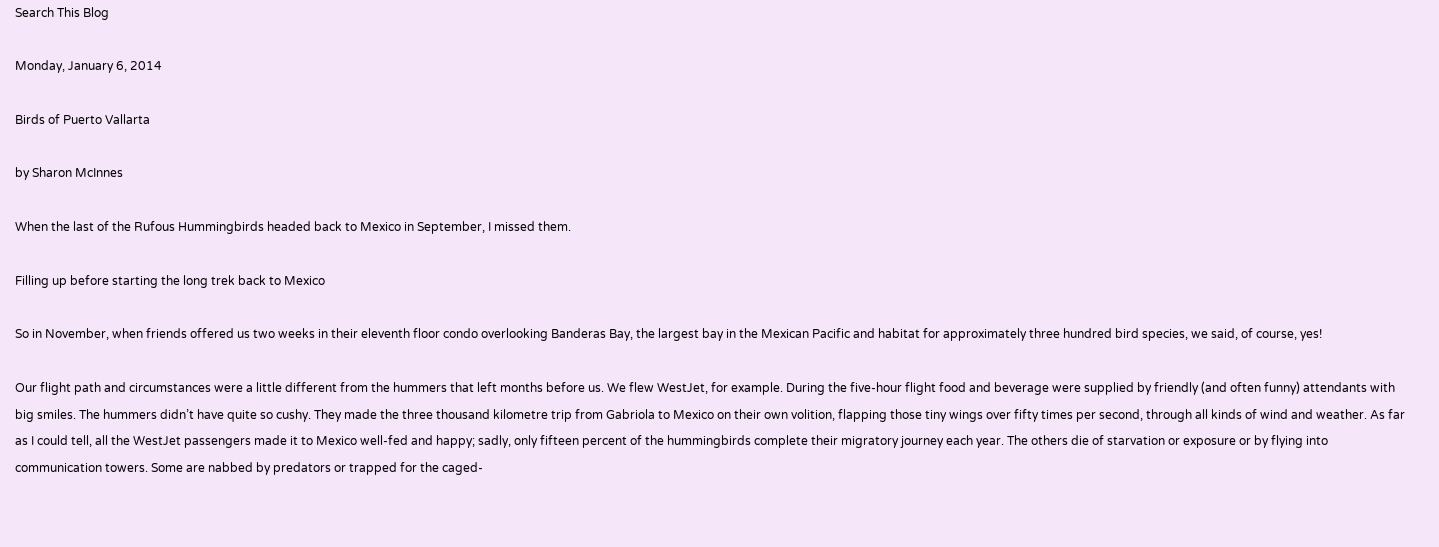Search This Blog

Monday, January 6, 2014

Birds of Puerto Vallarta

by Sharon McInnes

When the last of the Rufous Hummingbirds headed back to Mexico in September, I missed them.

Filling up before starting the long trek back to Mexico

So in November, when friends offered us two weeks in their eleventh floor condo overlooking Banderas Bay, the largest bay in the Mexican Pacific and habitat for approximately three hundred bird species, we said, of course, yes!

Our flight path and circumstances were a little different from the hummers that left months before us. We flew WestJet, for example. During the five-hour flight food and beverage were supplied by friendly (and often funny) attendants with big smiles. The hummers didn’t have quite so cushy. They made the three thousand kilometre trip from Gabriola to Mexico on their own volition, flapping those tiny wings over fifty times per second, through all kinds of wind and weather. As far as I could tell, all the WestJet passengers made it to Mexico well-fed and happy; sadly, only fifteen percent of the hummingbirds complete their migratory journey each year. The others die of starvation or exposure or by flying into communication towers. Some are nabbed by predators or trapped for the caged-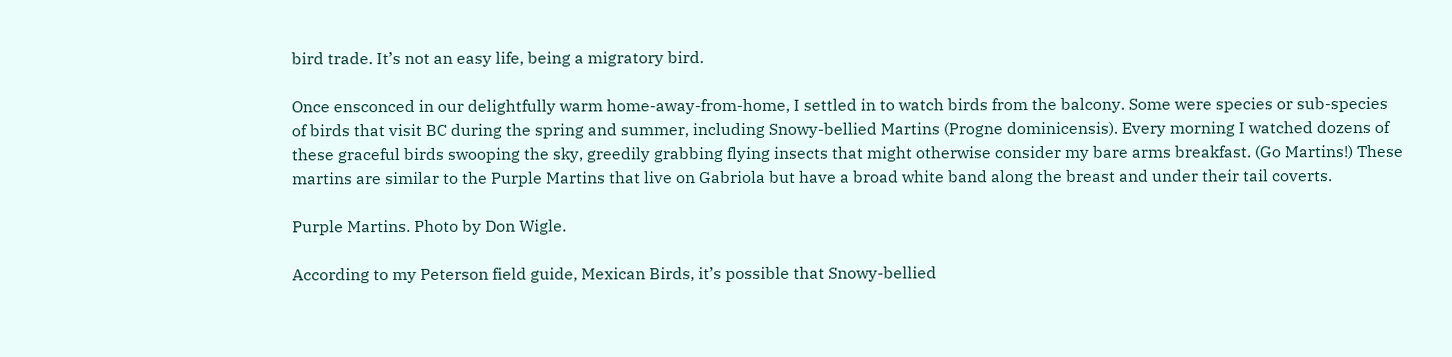bird trade. It’s not an easy life, being a migratory bird.

Once ensconced in our delightfully warm home-away-from-home, I settled in to watch birds from the balcony. Some were species or sub-species of birds that visit BC during the spring and summer, including Snowy-bellied Martins (Progne dominicensis). Every morning I watched dozens of these graceful birds swooping the sky, greedily grabbing flying insects that might otherwise consider my bare arms breakfast. (Go Martins!) These martins are similar to the Purple Martins that live on Gabriola but have a broad white band along the breast and under their tail coverts.

Purple Martins. Photo by Don Wigle.

According to my Peterson field guide, Mexican Birds, it’s possible that Snowy-bellied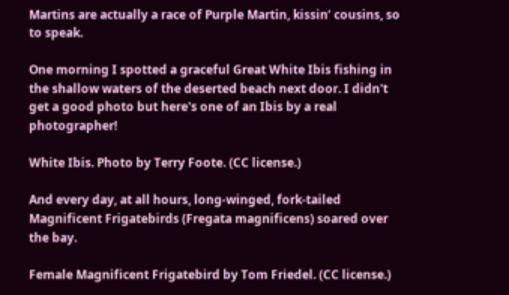Martins are actually a race of Purple Martin, kissin’ cousins, so to speak.

One morning I spotted a graceful Great White Ibis fishing in the shallow waters of the deserted beach next door. I didn't get a good photo but here's one of an Ibis by a real photographer!

White Ibis. Photo by Terry Foote. (CC license.)

And every day, at all hours, long-winged, fork-tailed Magnificent Frigatebirds (Fregata magnificens) soared over the bay.

Female Magnificent Frigatebird by Tom Friedel. (CC license.)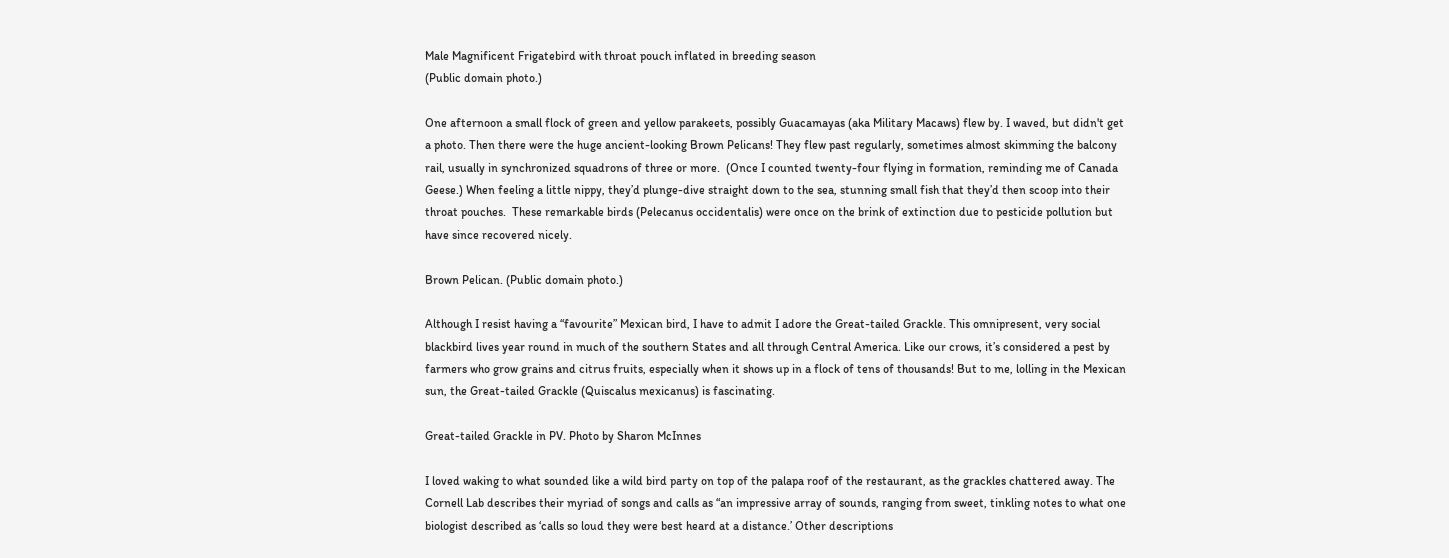Male Magnificent Frigatebird with throat pouch inflated in breeding season
(Public domain photo.)

One afternoon a small flock of green and yellow parakeets, possibly Guacamayas (aka Military Macaws) flew by. I waved, but didn't get a photo. Then there were the huge ancient-looking Brown Pelicans! They flew past regularly, sometimes almost skimming the balcony rail, usually in synchronized squadrons of three or more.  (Once I counted twenty-four flying in formation, reminding me of Canada Geese.) When feeling a little nippy, they’d plunge-dive straight down to the sea, stunning small fish that they’d then scoop into their throat pouches.  These remarkable birds (Pelecanus occidentalis) were once on the brink of extinction due to pesticide pollution but have since recovered nicely.

Brown Pelican. (Public domain photo.)

Although I resist having a “favourite” Mexican bird, I have to admit I adore the Great-tailed Grackle. This omnipresent, very social blackbird lives year round in much of the southern States and all through Central America. Like our crows, it’s considered a pest by farmers who grow grains and citrus fruits, especially when it shows up in a flock of tens of thousands! But to me, lolling in the Mexican sun, the Great-tailed Grackle (Quiscalus mexicanus) is fascinating.

Great-tailed Grackle in PV. Photo by Sharon McInnes

I loved waking to what sounded like a wild bird party on top of the palapa roof of the restaurant, as the grackles chattered away. The Cornell Lab describes their myriad of songs and calls as “an impressive array of sounds, ranging from sweet, tinkling notes to what one biologist described as ‘calls so loud they were best heard at a distance.’ Other descriptions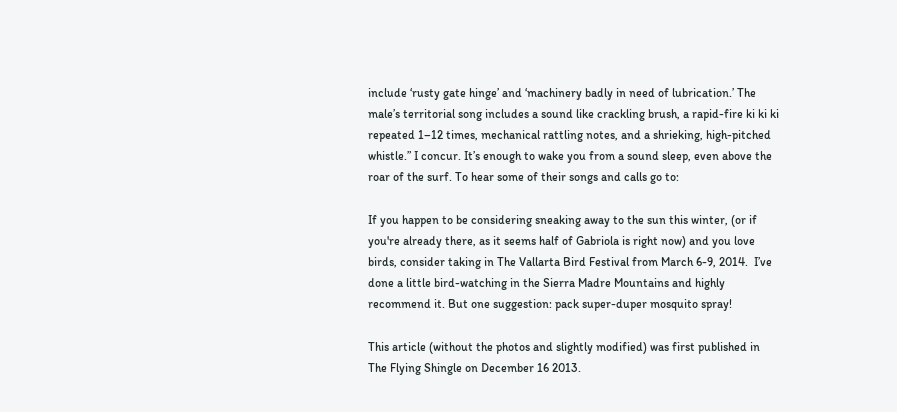include ‘rusty gate hinge’ and ‘machinery badly in need of lubrication.’ The male’s territorial song includes a sound like crackling brush, a rapid-fire ki ki ki repeated 1–12 times, mechanical rattling notes, and a shrieking, high-pitched whistle.” I concur. It’s enough to wake you from a sound sleep, even above the roar of the surf. To hear some of their songs and calls go to:

If you happen to be considering sneaking away to the sun this winter, (or if you're already there, as it seems half of Gabriola is right now) and you love birds, consider taking in The Vallarta Bird Festival from March 6-9, 2014.  I’ve done a little bird-watching in the Sierra Madre Mountains and highly recommend it. But one suggestion: pack super-duper mosquito spray!

This article (without the photos and slightly modified) was first published in
The Flying Shingle on December 16 2013.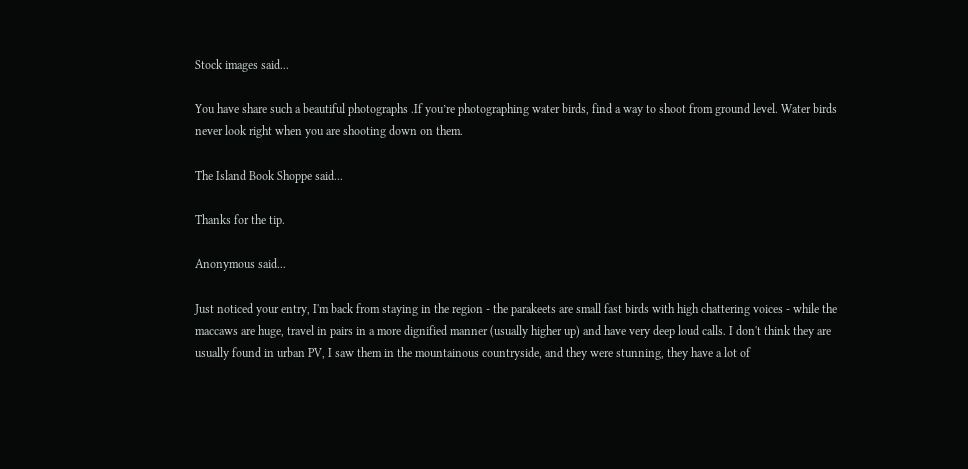Stock images said...

You have share such a beautiful photographs .If you’re photographing water birds, find a way to shoot from ground level. Water birds never look right when you are shooting down on them.

The Island Book Shoppe said...

Thanks for the tip.

Anonymous said...

Just noticed your entry, I'm back from staying in the region - the parakeets are small fast birds with high chattering voices - while the maccaws are huge, travel in pairs in a more dignified manner (usually higher up) and have very deep loud calls. I don't think they are usually found in urban PV, I saw them in the mountainous countryside, and they were stunning, they have a lot of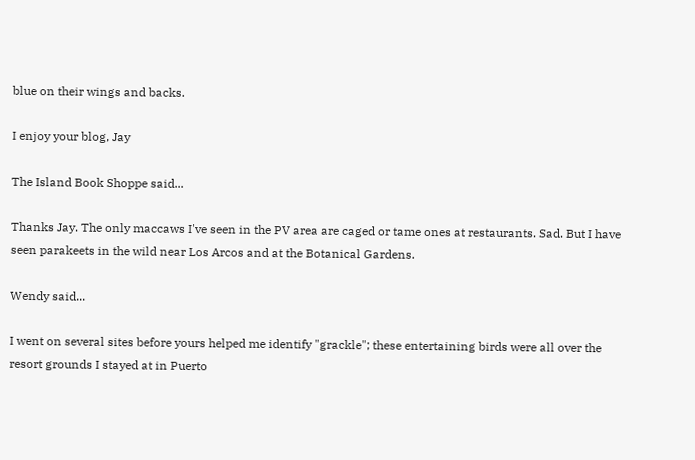blue on their wings and backs.

I enjoy your blog, Jay

The Island Book Shoppe said...

Thanks Jay. The only maccaws I've seen in the PV area are caged or tame ones at restaurants. Sad. But I have seen parakeets in the wild near Los Arcos and at the Botanical Gardens.

Wendy said...

I went on several sites before yours helped me identify "grackle"; these entertaining birds were all over the resort grounds I stayed at in Puerto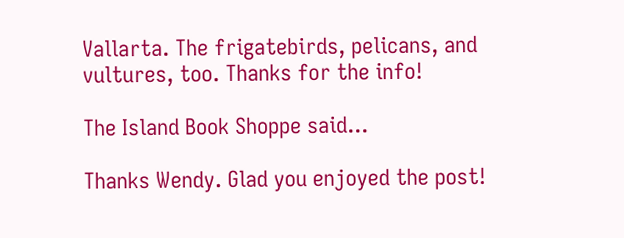Vallarta. The frigatebirds, pelicans, and vultures, too. Thanks for the info!

The Island Book Shoppe said...

Thanks Wendy. Glad you enjoyed the post!